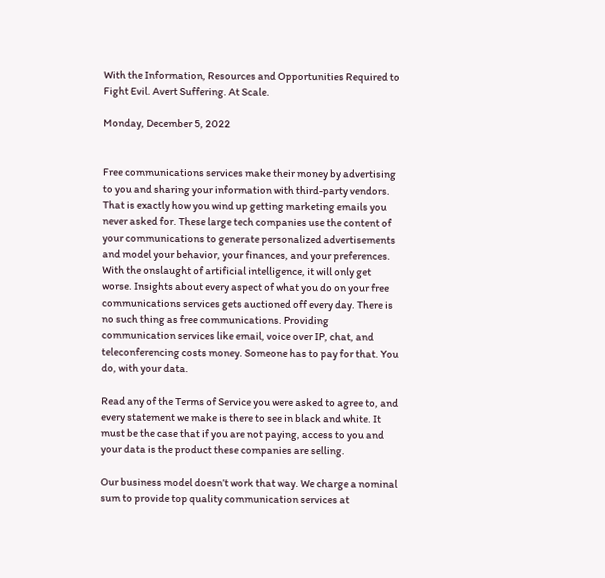With the Information, Resources and Opportunities Required to
Fight Evil. Avert Suffering. At Scale.

Monday, December 5, 2022


Free communications services make their money by advertising to you and sharing your information with third-party vendors. That is exactly how you wind up getting marketing emails you never asked for. These large tech companies use the content of your communications to generate personalized advertisements and model your behavior, your finances, and your preferences. With the onslaught of artificial intelligence, it will only get worse. Insights about every aspect of what you do on your free communications services gets auctioned off every day. There is no such thing as free communications. Providing communication services like email, voice over IP, chat, and teleconferencing costs money. Someone has to pay for that. You do, with your data.

Read any of the Terms of Service you were asked to agree to, and every statement we make is there to see in black and white. It must be the case that if you are not paying, access to you and your data is the product these companies are selling.

Our business model doesn’t work that way. We charge a nominal sum to provide top quality communication services at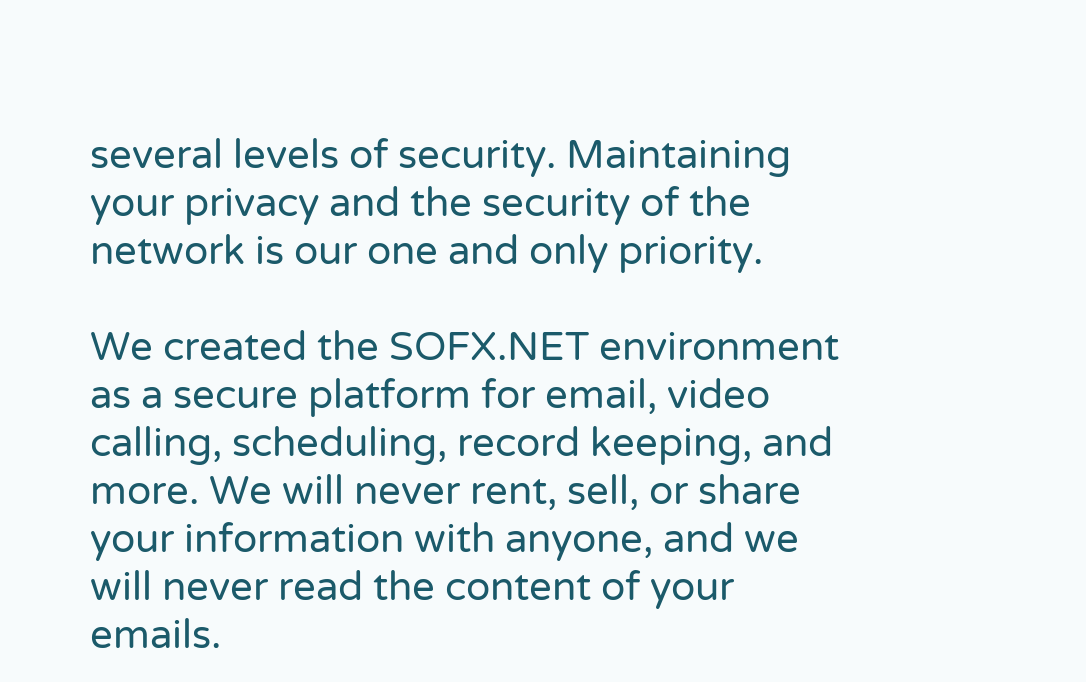several levels of security. Maintaining your privacy and the security of the network is our one and only priority.

We created the SOFX.NET environment as a secure platform for email, video calling, scheduling, record keeping, and more. We will never rent, sell, or share your information with anyone, and we will never read the content of your emails.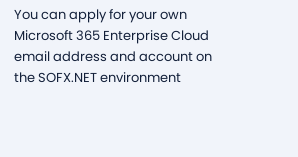You can apply for your own Microsoft 365 Enterprise Cloud email address and account on the SOFX.NET environment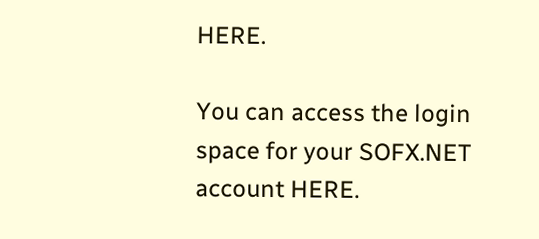HERE.

You can access the login space for your SOFX.NET account HERE.